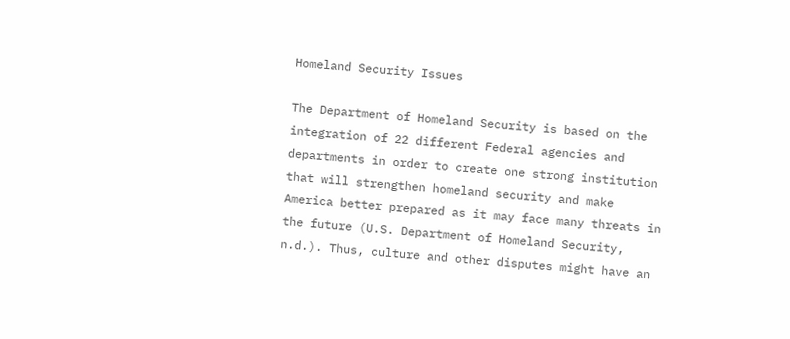Homeland Security Issues

The Department of Homeland Security is based on the integration of 22 different Federal agencies and departments in order to create one strong institution that will strengthen homeland security and make America better prepared as it may face many threats in the future (U.S. Department of Homeland Security, n.d.). Thus, culture and other disputes might have an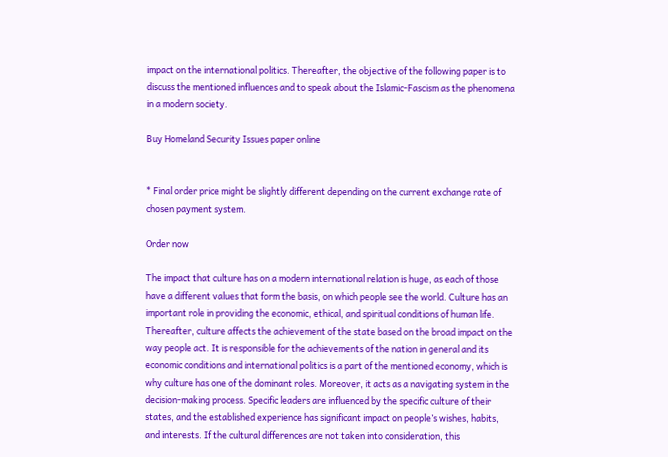impact on the international politics. Thereafter, the objective of the following paper is to discuss the mentioned influences and to speak about the Islamic-Fascism as the phenomena in a modern society.

Buy Homeland Security Issues paper online


* Final order price might be slightly different depending on the current exchange rate of chosen payment system.

Order now

The impact that culture has on a modern international relation is huge, as each of those have a different values that form the basis, on which people see the world. Culture has an important role in providing the economic, ethical, and spiritual conditions of human life. Thereafter, culture affects the achievement of the state based on the broad impact on the way people act. It is responsible for the achievements of the nation in general and its economic conditions and international politics is a part of the mentioned economy, which is why culture has one of the dominant roles. Moreover, it acts as a navigating system in the decision-making process. Specific leaders are influenced by the specific culture of their states, and the established experience has significant impact on people’s wishes, habits, and interests. If the cultural differences are not taken into consideration, this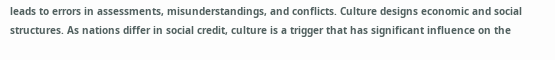leads to errors in assessments, misunderstandings, and conflicts. Culture designs economic and social structures. As nations differ in social credit, culture is a trigger that has significant influence on the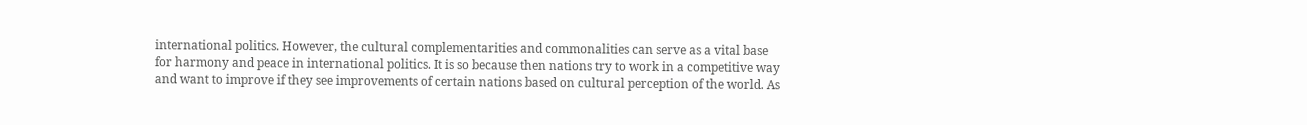international politics. However, the cultural complementarities and commonalities can serve as a vital base for harmony and peace in international politics. It is so because then nations try to work in a competitive way and want to improve if they see improvements of certain nations based on cultural perception of the world. As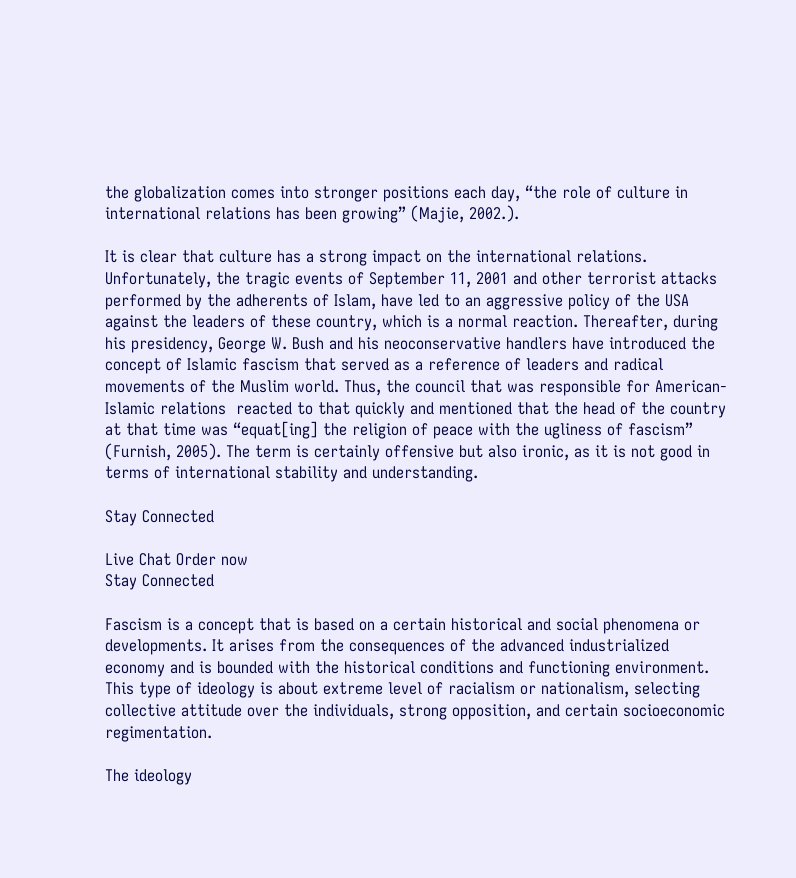the globalization comes into stronger positions each day, “the role of culture in international relations has been growing” (Majie, 2002.).

It is clear that culture has a strong impact on the international relations. Unfortunately, the tragic events of September 11, 2001 and other terrorist attacks performed by the adherents of Islam, have led to an aggressive policy of the USA against the leaders of these country, which is a normal reaction. Thereafter, during his presidency, George W. Bush and his neoconservative handlers have introduced the concept of Islamic fascism that served as a reference of leaders and radical movements of the Muslim world. Thus, the council that was responsible for American-Islamic relations  reacted to that quickly and mentioned that the head of the country at that time was “equat[ing] the religion of peace with the ugliness of fascism” (Furnish, 2005). The term is certainly offensive but also ironic, as it is not good in terms of international stability and understanding.

Stay Connected

Live Chat Order now
Stay Connected

Fascism is a concept that is based on a certain historical and social phenomena or developments. It arises from the consequences of the advanced industrialized economy and is bounded with the historical conditions and functioning environment. This type of ideology is about extreme level of racialism or nationalism, selecting collective attitude over the individuals, strong opposition, and certain socioeconomic regimentation.

The ideology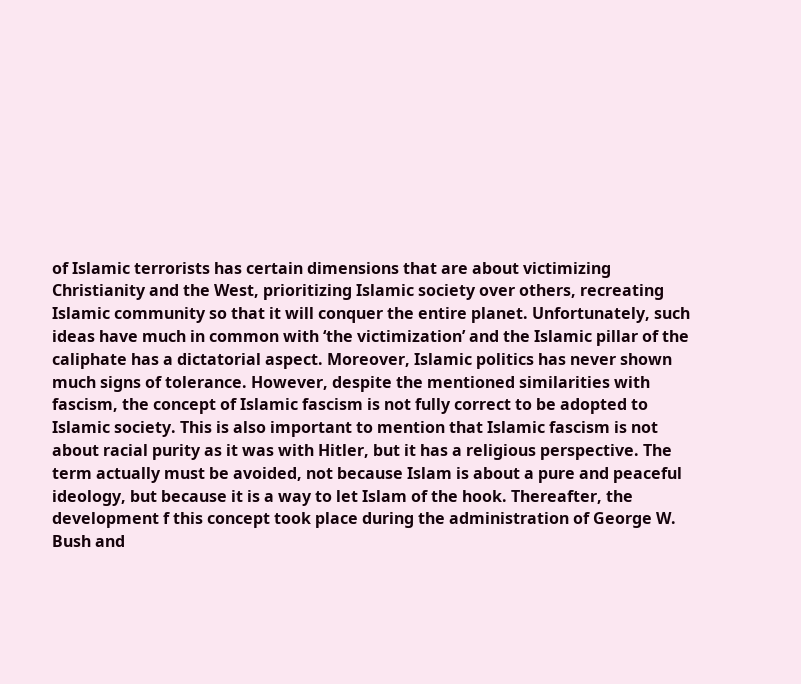of Islamic terrorists has certain dimensions that are about victimizing Christianity and the West, prioritizing Islamic society over others, recreating Islamic community so that it will conquer the entire planet. Unfortunately, such ideas have much in common with ‘the victimization’ and the Islamic pillar of the caliphate has a dictatorial aspect. Moreover, Islamic politics has never shown much signs of tolerance. However, despite the mentioned similarities with fascism, the concept of Islamic fascism is not fully correct to be adopted to Islamic society. This is also important to mention that Islamic fascism is not about racial purity as it was with Hitler, but it has a religious perspective. The term actually must be avoided, not because Islam is about a pure and peaceful ideology, but because it is a way to let Islam of the hook. Thereafter, the development f this concept took place during the administration of George W. Bush and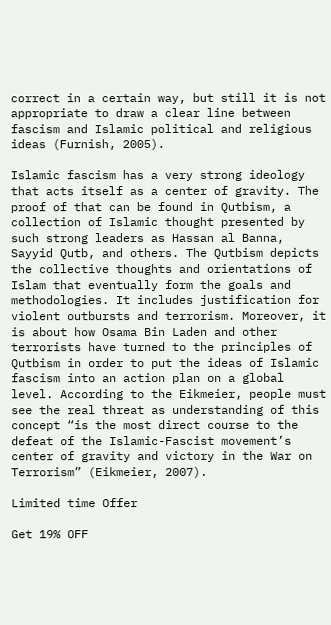correct in a certain way, but still it is not appropriate to draw a clear line between fascism and Islamic political and religious ideas (Furnish, 2005).

Islamic fascism has a very strong ideology that acts itself as a center of gravity. The proof of that can be found in Qutbism, a collection of Islamic thought presented by such strong leaders as Hassan al Banna, Sayyid Qutb, and others. The Qutbism depicts the collective thoughts and orientations of Islam that eventually form the goals and methodologies. It includes justification for violent outbursts and terrorism. Moreover, it is about how Osama Bin Laden and other terrorists have turned to the principles of Qutbism in order to put the ideas of Islamic fascism into an action plan on a global level. According to the Eikmeier, people must see the real threat as understanding of this concept “is the most direct course to the defeat of the Islamic-Fascist movement’s center of gravity and victory in the War on Terrorism” (Eikmeier, 2007).

Limited time Offer

Get 19% OFF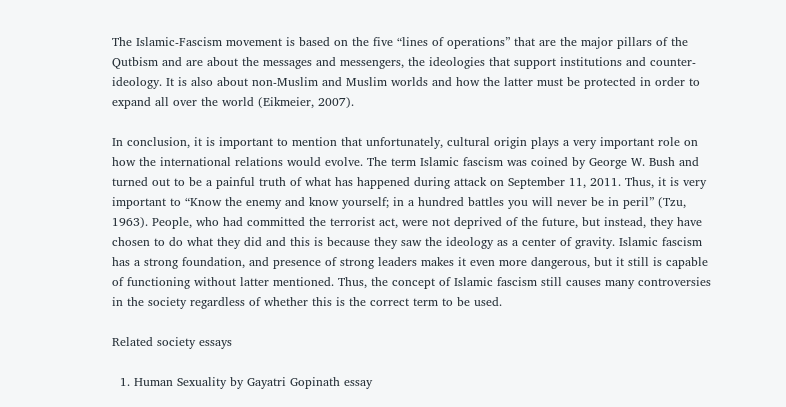The Islamic-Fascism movement is based on the five “lines of operations” that are the major pillars of the Qutbism and are about the messages and messengers, the ideologies that support institutions and counter-ideology. It is also about non-Muslim and Muslim worlds and how the latter must be protected in order to expand all over the world (Eikmeier, 2007).

In conclusion, it is important to mention that unfortunately, cultural origin plays a very important role on how the international relations would evolve. The term Islamic fascism was coined by George W. Bush and turned out to be a painful truth of what has happened during attack on September 11, 2011. Thus, it is very important to “Know the enemy and know yourself; in a hundred battles you will never be in peril” (Tzu, 1963). People, who had committed the terrorist act, were not deprived of the future, but instead, they have chosen to do what they did and this is because they saw the ideology as a center of gravity. Islamic fascism has a strong foundation, and presence of strong leaders makes it even more dangerous, but it still is capable of functioning without latter mentioned. Thus, the concept of Islamic fascism still causes many controversies in the society regardless of whether this is the correct term to be used.

Related society essays

  1. Human Sexuality by Gayatri Gopinath essay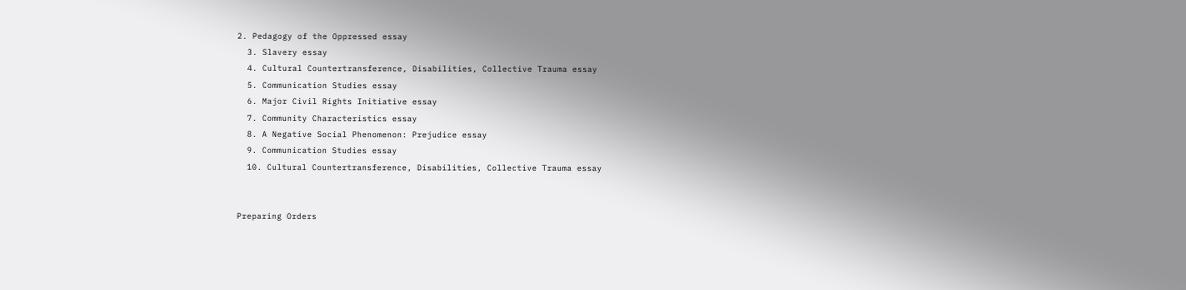2. Pedagogy of the Oppressed essay
  3. Slavery essay
  4. Cultural Countertransference, Disabilities, Collective Trauma essay
  5. Communication Studies essay
  6. Major Civil Rights Initiative essay
  7. Community Characteristics essay
  8. A Negative Social Phenomenon: Prejudice essay
  9. Communication Studies essay
  10. Cultural Countertransference, Disabilities, Collective Trauma essay


Preparing Orders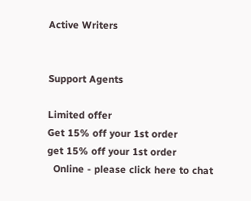Active Writers


Support Agents

Limited offer
Get 15% off your 1st order
get 15% off your 1st order
  Online - please click here to chat